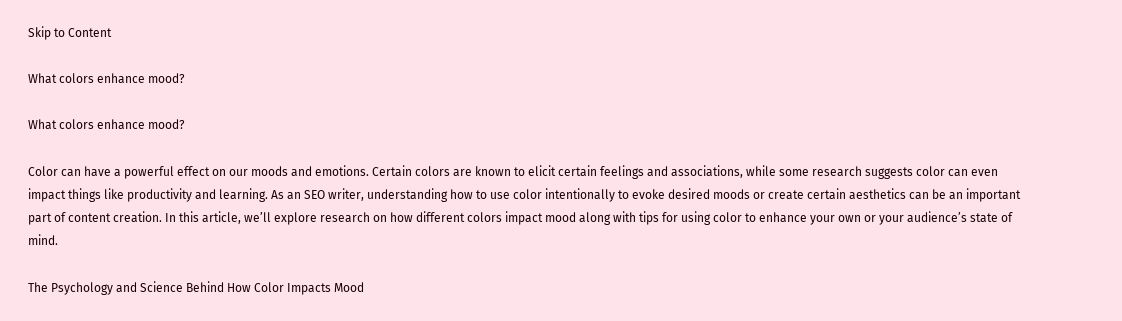Skip to Content

What colors enhance mood?

What colors enhance mood?

Color can have a powerful effect on our moods and emotions. Certain colors are known to elicit certain feelings and associations, while some research suggests color can even impact things like productivity and learning. As an SEO writer, understanding how to use color intentionally to evoke desired moods or create certain aesthetics can be an important part of content creation. In this article, we’ll explore research on how different colors impact mood along with tips for using color to enhance your own or your audience’s state of mind.

The Psychology and Science Behind How Color Impacts Mood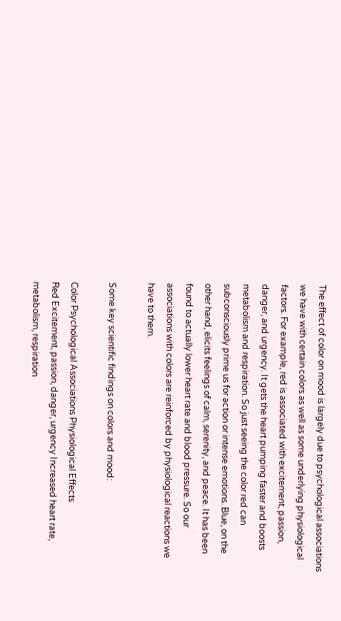The effect of color on mood is largely due to psychological associations we have with certain colors as well as some underlying physiological factors. For example, red is associated with excitement, passion, danger, and urgency. It gets the heart pumping faster and boosts metabolism and respiration. So just seeing the color red can subconsciously prime us for action or intense emotions. Blue, on the other hand, elicits feelings of calm, serenity, and peace. It has been found to actually lower heart rate and blood pressure. So our associations with colors are reinforced by physiological reactions we have to them.

Some key scientific findings on colors and mood:

Color Psychological Associations Physiological Effects
Red Excitement, passion, danger, urgency Increased heart rate, metabolism, respiration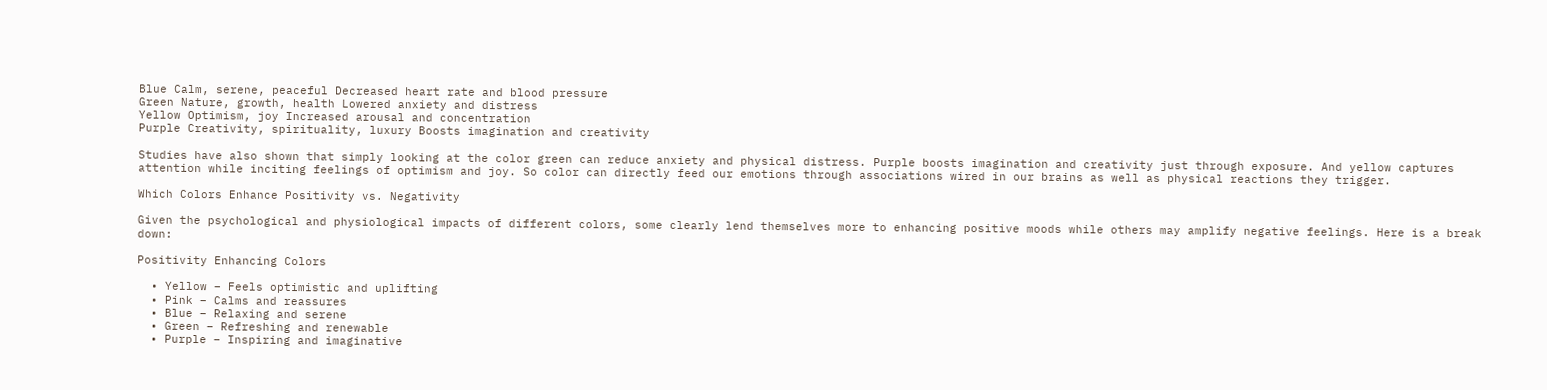Blue Calm, serene, peaceful Decreased heart rate and blood pressure
Green Nature, growth, health Lowered anxiety and distress
Yellow Optimism, joy Increased arousal and concentration
Purple Creativity, spirituality, luxury Boosts imagination and creativity

Studies have also shown that simply looking at the color green can reduce anxiety and physical distress. Purple boosts imagination and creativity just through exposure. And yellow captures attention while inciting feelings of optimism and joy. So color can directly feed our emotions through associations wired in our brains as well as physical reactions they trigger.

Which Colors Enhance Positivity vs. Negativity

Given the psychological and physiological impacts of different colors, some clearly lend themselves more to enhancing positive moods while others may amplify negative feelings. Here is a break down:

Positivity Enhancing Colors

  • Yellow – Feels optimistic and uplifting
  • Pink – Calms and reassures
  • Blue – Relaxing and serene
  • Green – Refreshing and renewable
  • Purple – Inspiring and imaginative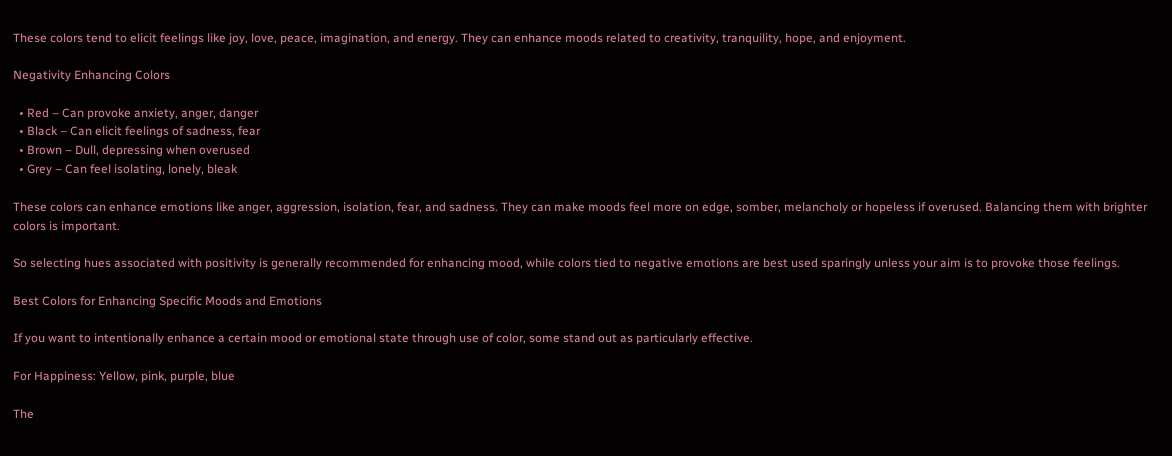These colors tend to elicit feelings like joy, love, peace, imagination, and energy. They can enhance moods related to creativity, tranquility, hope, and enjoyment.

Negativity Enhancing Colors

  • Red – Can provoke anxiety, anger, danger
  • Black – Can elicit feelings of sadness, fear
  • Brown – Dull, depressing when overused
  • Grey – Can feel isolating, lonely, bleak

These colors can enhance emotions like anger, aggression, isolation, fear, and sadness. They can make moods feel more on edge, somber, melancholy or hopeless if overused. Balancing them with brighter colors is important.

So selecting hues associated with positivity is generally recommended for enhancing mood, while colors tied to negative emotions are best used sparingly unless your aim is to provoke those feelings.

Best Colors for Enhancing Specific Moods and Emotions

If you want to intentionally enhance a certain mood or emotional state through use of color, some stand out as particularly effective.

For Happiness: Yellow, pink, purple, blue

The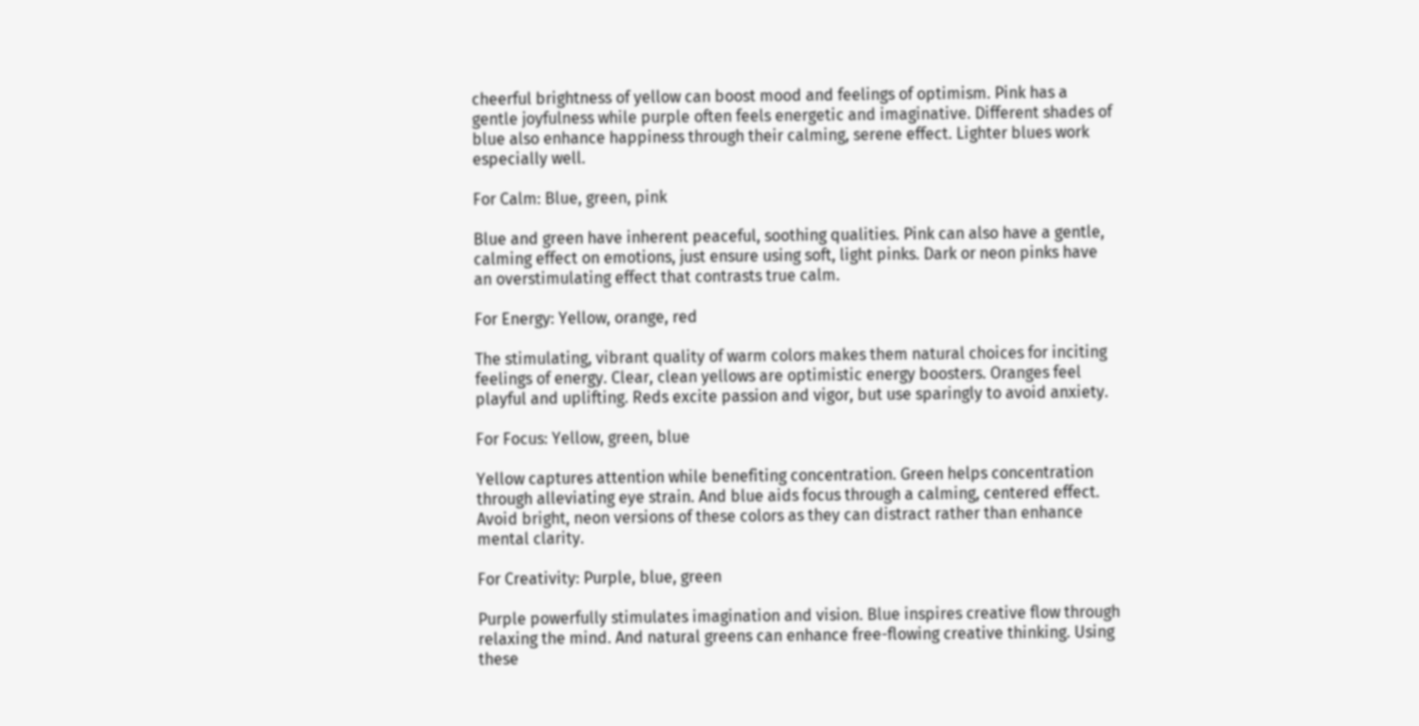cheerful brightness of yellow can boost mood and feelings of optimism. Pink has a gentle joyfulness while purple often feels energetic and imaginative. Different shades of blue also enhance happiness through their calming, serene effect. Lighter blues work especially well.

For Calm: Blue, green, pink

Blue and green have inherent peaceful, soothing qualities. Pink can also have a gentle, calming effect on emotions, just ensure using soft, light pinks. Dark or neon pinks have an overstimulating effect that contrasts true calm.

For Energy: Yellow, orange, red

The stimulating, vibrant quality of warm colors makes them natural choices for inciting feelings of energy. Clear, clean yellows are optimistic energy boosters. Oranges feel playful and uplifting. Reds excite passion and vigor, but use sparingly to avoid anxiety.

For Focus: Yellow, green, blue

Yellow captures attention while benefiting concentration. Green helps concentration through alleviating eye strain. And blue aids focus through a calming, centered effect. Avoid bright, neon versions of these colors as they can distract rather than enhance mental clarity.

For Creativity: Purple, blue, green

Purple powerfully stimulates imagination and vision. Blue inspires creative flow through relaxing the mind. And natural greens can enhance free-flowing creative thinking. Using these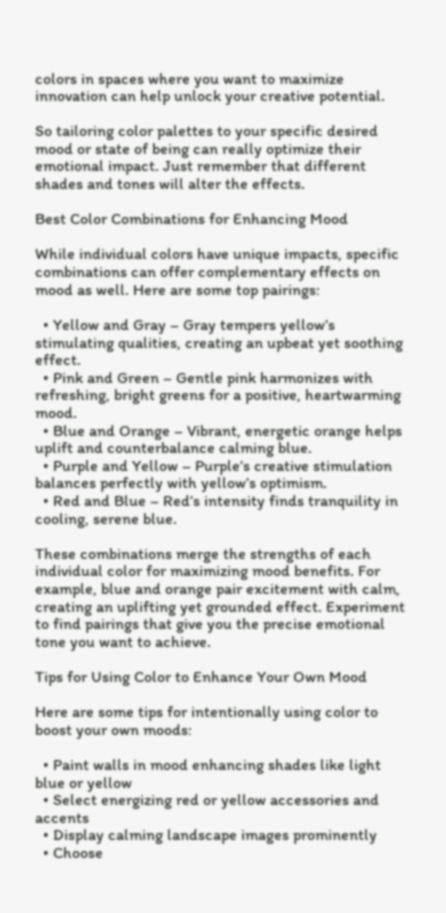colors in spaces where you want to maximize innovation can help unlock your creative potential.

So tailoring color palettes to your specific desired mood or state of being can really optimize their emotional impact. Just remember that different shades and tones will alter the effects.

Best Color Combinations for Enhancing Mood

While individual colors have unique impacts, specific combinations can offer complementary effects on mood as well. Here are some top pairings:

  • Yellow and Gray – Gray tempers yellow’s stimulating qualities, creating an upbeat yet soothing effect.
  • Pink and Green – Gentle pink harmonizes with refreshing, bright greens for a positive, heartwarming mood.
  • Blue and Orange – Vibrant, energetic orange helps uplift and counterbalance calming blue.
  • Purple and Yellow – Purple’s creative stimulation balances perfectly with yellow’s optimism.
  • Red and Blue – Red’s intensity finds tranquility in cooling, serene blue.

These combinations merge the strengths of each individual color for maximizing mood benefits. For example, blue and orange pair excitement with calm, creating an uplifting yet grounded effect. Experiment to find pairings that give you the precise emotional tone you want to achieve.

Tips for Using Color to Enhance Your Own Mood

Here are some tips for intentionally using color to boost your own moods:

  • Paint walls in mood enhancing shades like light blue or yellow
  • Select energizing red or yellow accessories and accents
  • Display calming landscape images prominently
  • Choose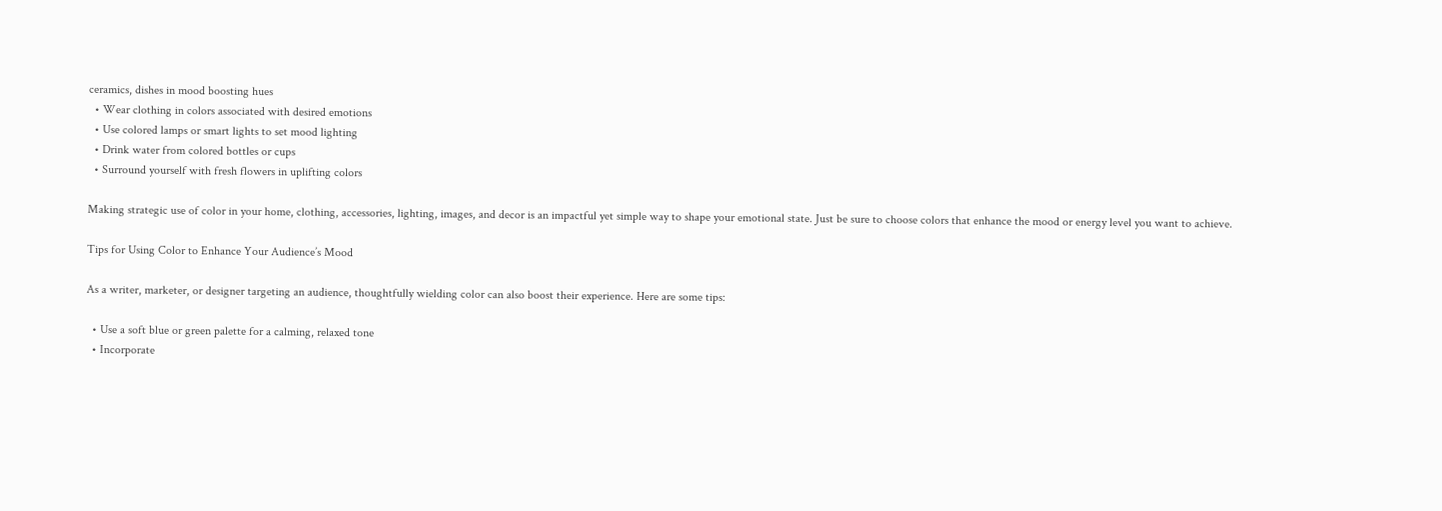ceramics, dishes in mood boosting hues
  • Wear clothing in colors associated with desired emotions
  • Use colored lamps or smart lights to set mood lighting
  • Drink water from colored bottles or cups
  • Surround yourself with fresh flowers in uplifting colors

Making strategic use of color in your home, clothing, accessories, lighting, images, and decor is an impactful yet simple way to shape your emotional state. Just be sure to choose colors that enhance the mood or energy level you want to achieve.

Tips for Using Color to Enhance Your Audience’s Mood

As a writer, marketer, or designer targeting an audience, thoughtfully wielding color can also boost their experience. Here are some tips:

  • Use a soft blue or green palette for a calming, relaxed tone
  • Incorporate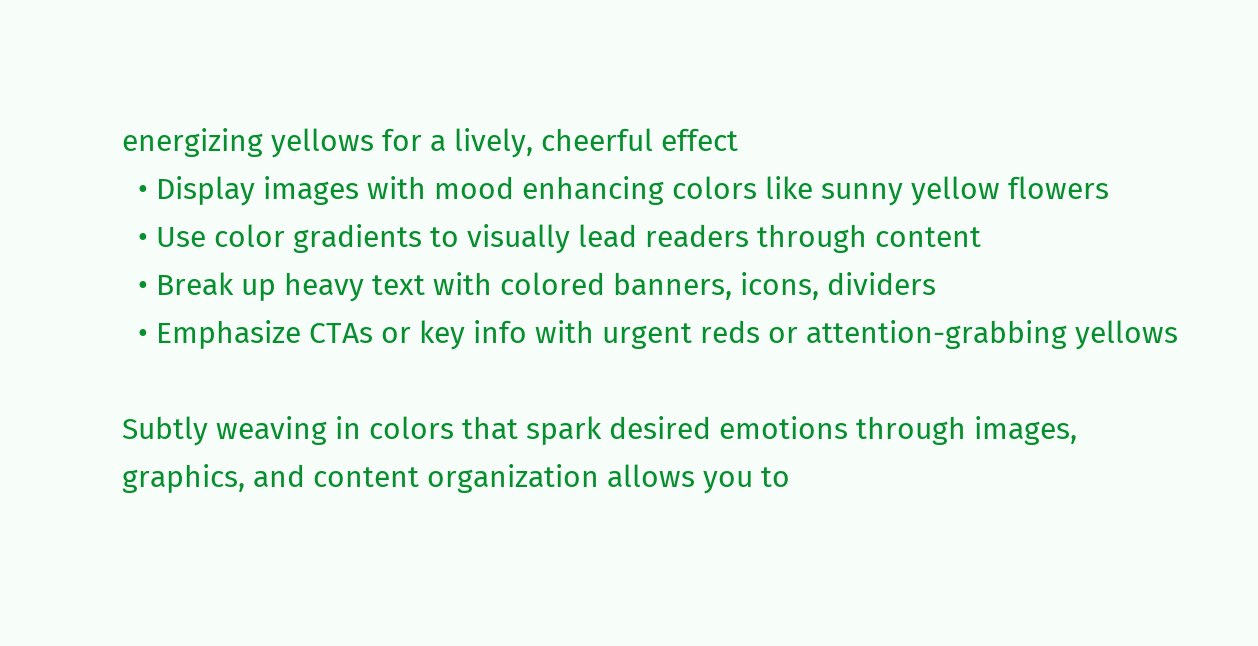energizing yellows for a lively, cheerful effect
  • Display images with mood enhancing colors like sunny yellow flowers
  • Use color gradients to visually lead readers through content
  • Break up heavy text with colored banners, icons, dividers
  • Emphasize CTAs or key info with urgent reds or attention-grabbing yellows

Subtly weaving in colors that spark desired emotions through images, graphics, and content organization allows you to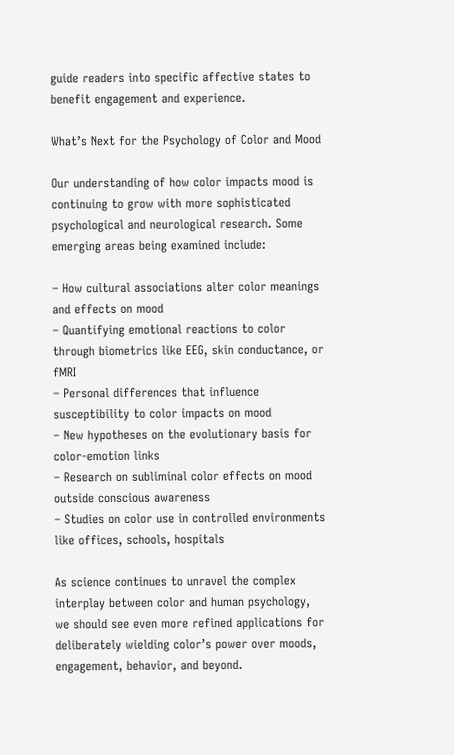guide readers into specific affective states to benefit engagement and experience.

What’s Next for the Psychology of Color and Mood

Our understanding of how color impacts mood is continuing to grow with more sophisticated psychological and neurological research. Some emerging areas being examined include:

– How cultural associations alter color meanings and effects on mood
– Quantifying emotional reactions to color through biometrics like EEG, skin conductance, or fMRI
– Personal differences that influence susceptibility to color impacts on mood
– New hypotheses on the evolutionary basis for color-emotion links
– Research on subliminal color effects on mood outside conscious awareness
– Studies on color use in controlled environments like offices, schools, hospitals

As science continues to unravel the complex interplay between color and human psychology, we should see even more refined applications for deliberately wielding color’s power over moods, engagement, behavior, and beyond.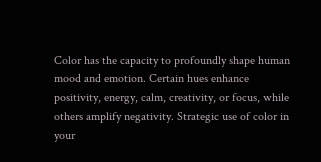Color has the capacity to profoundly shape human mood and emotion. Certain hues enhance positivity, energy, calm, creativity, or focus, while others amplify negativity. Strategic use of color in your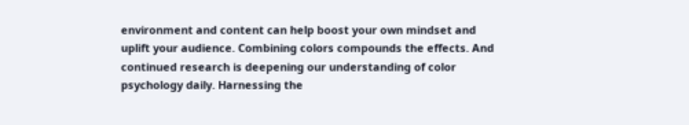environment and content can help boost your own mindset and uplift your audience. Combining colors compounds the effects. And continued research is deepening our understanding of color psychology daily. Harnessing the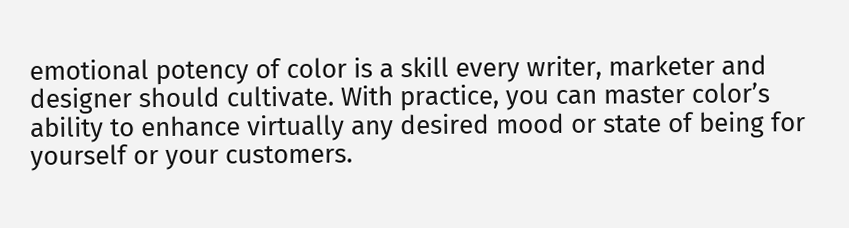emotional potency of color is a skill every writer, marketer and designer should cultivate. With practice, you can master color’s ability to enhance virtually any desired mood or state of being for yourself or your customers.